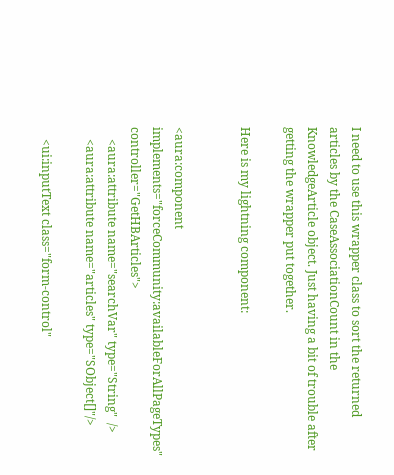I need to use this wrapper class to sort the returned articles by the CaseAssociationCount in the KnowledgeArticle object. Just having a bit of trouble after getting the wrapper put together.

Here is my lightning component:


<aura:component implements="forceCommunity:availableForAllPageTypes" controller="GetHBArticles">
    <aura:attribute name="searchVar" type="String"  />
    <aura:attribute name="articles" type="SObject[]"/>

    <ui:inputText class="form-control"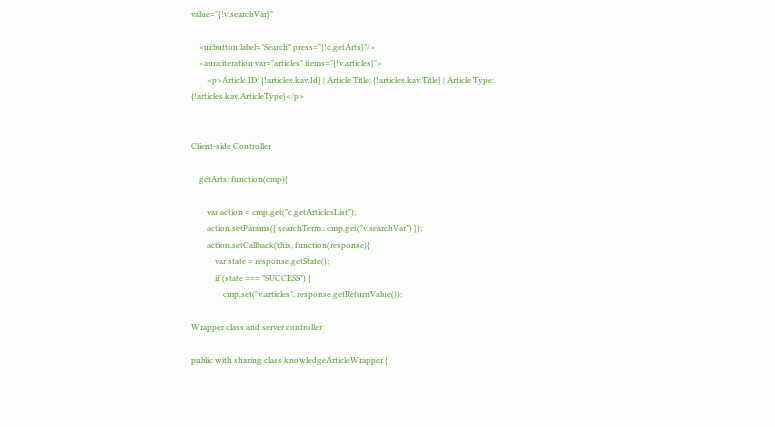value="{!v.searchVar}"

    <ui:button label="Search" press="{!c.getArts}"/>
    <aura:iteration var="articles" items="{!v.articles}">
        <p>Article ID: {!articles.kav.Id} | Article Title: {!articles.kav.Title} | Article Type: {!articles.kav.ArticleType}</p>


Client-side Controller

    getArts: function(cmp){

        var action = cmp.get("c.getArticlesList");
        action.setParams({ searchTerm : cmp.get("v.searchVar") });
        action.setCallback(this, function(response){
            var state = response.getState();
            if (state === "SUCCESS") {
                cmp.set("v.articles", response.getReturnValue());

Wrapper class and server controller

public with sharing class knowledgeArticleWrapper {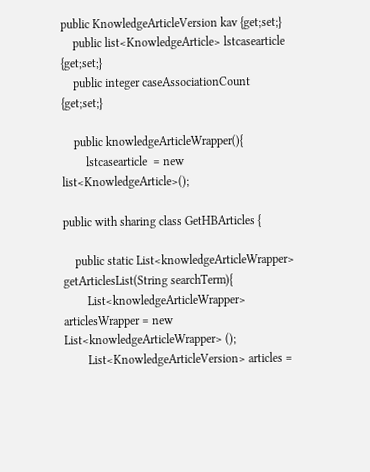public KnowledgeArticleVersion kav {get;set;}
    public list<KnowledgeArticle> lstcasearticle {get;set;}
    public integer caseAssociationCount {get;set;}

    public knowledgeArticleWrapper(){
        lstcasearticle  = new list<KnowledgeArticle>();

public with sharing class GetHBArticles {

    public static List<knowledgeArticleWrapper> getArticlesList(String searchTerm){
        List<knowledgeArticleWrapper> articlesWrapper = new List<knowledgeArticleWrapper> ();
        List<KnowledgeArticleVersion> articles =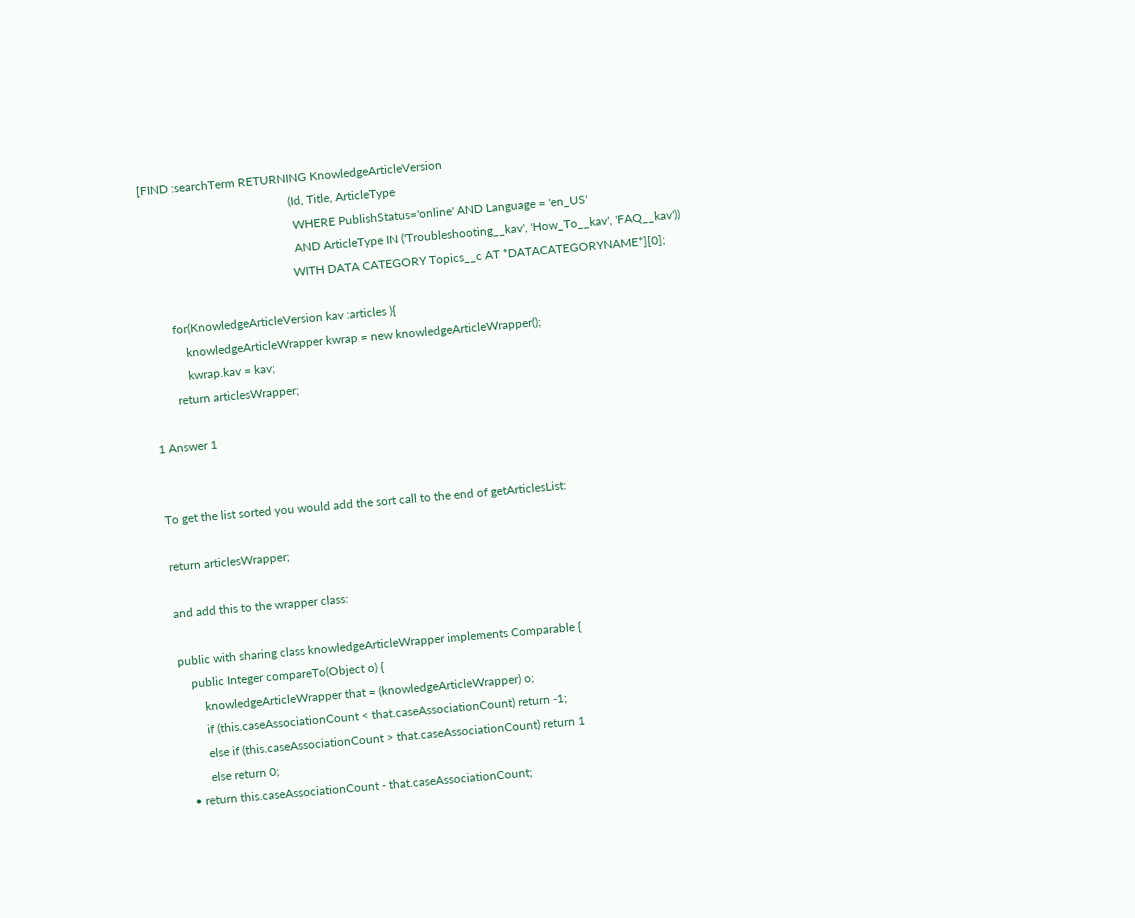[FIND :searchTerm RETURNING KnowledgeArticleVersion
                                                  (Id, Title, ArticleType
                                                   WHERE PublishStatus='online' AND Language = 'en_US'
                                                   AND ArticleType IN ('Troubleshooting__kav', 'How_To__kav', 'FAQ__kav'))
                                                  WITH DATA CATEGORY Topics__c AT *DATACATEGORYNAME*][0];

        for(KnowledgeArticleVersion kav :articles ){
            knowledgeArticleWrapper kwrap = new knowledgeArticleWrapper();
            kwrap.kav = kav;
        return articlesWrapper;

1 Answer 1


To get the list sorted you would add the sort call to the end of getArticlesList:

return articlesWrapper;

and add this to the wrapper class:

public with sharing class knowledgeArticleWrapper implements Comparable {
    public Integer compareTo(Object o) {
        knowledgeArticleWrapper that = (knowledgeArticleWrapper) o;
        if (this.caseAssociationCount < that.caseAssociationCount) return -1;
        else if (this.caseAssociationCount > that.caseAssociationCount) return 1
        else return 0;
  • return this.caseAssociationCount - that.caseAssociationCount;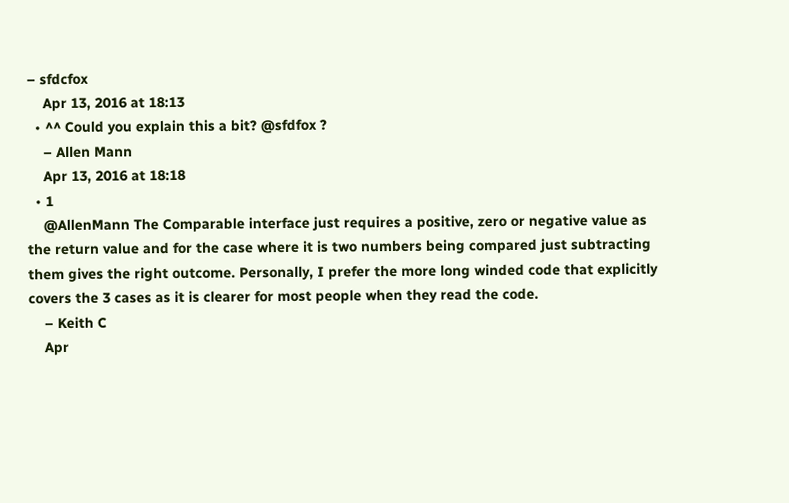– sfdcfox
    Apr 13, 2016 at 18:13
  • ^^ Could you explain this a bit? @sfdfox ?
    – Allen Mann
    Apr 13, 2016 at 18:18
  • 1
    @AllenMann The Comparable interface just requires a positive, zero or negative value as the return value and for the case where it is two numbers being compared just subtracting them gives the right outcome. Personally, I prefer the more long winded code that explicitly covers the 3 cases as it is clearer for most people when they read the code.
    – Keith C
    Apr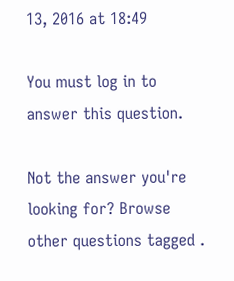13, 2016 at 18:49

You must log in to answer this question.

Not the answer you're looking for? Browse other questions tagged .